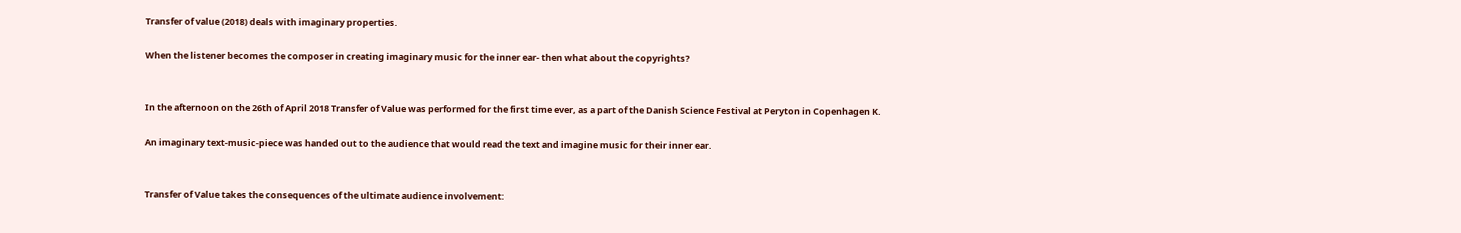Transfer of value (2018) deals with imaginary properties.

When the listener becomes the composer in creating imaginary music for the inner ear- then what about the copyrights?


In the afternoon on the 26th of April 2018 Transfer of Value was performed for the first time ever, as a part of the Danish Science Festival at Peryton in Copenhagen K.

An imaginary text-music-piece was handed out to the audience that would read the text and imagine music for their inner ear.


Transfer of Value takes the consequences of the ultimate audience involvement: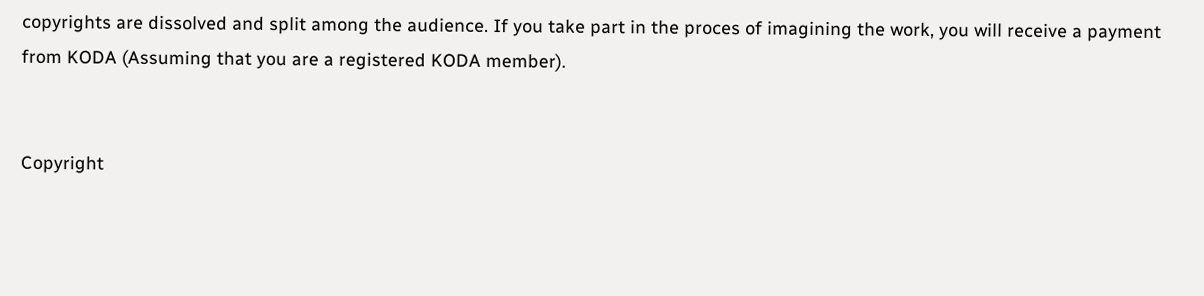copyrights are dissolved and split among the audience. If you take part in the proces of imagining the work, you will receive a payment from KODA (Assuming that you are a registered KODA member).


Copyright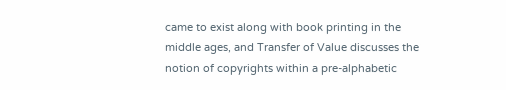came to exist along with book printing in the middle ages, and Transfer of Value discusses the notion of copyrights within a pre-alphabetic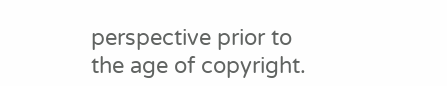perspective prior to the age of copyright.